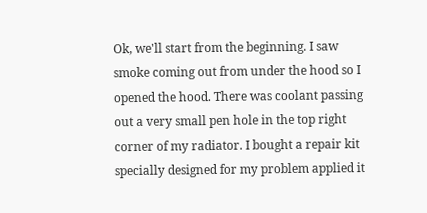Ok, we'll start from the beginning. I saw smoke coming out from under the hood so I opened the hood. There was coolant passing out a very small pen hole in the top right corner of my radiator. I bought a repair kit specially designed for my problem applied it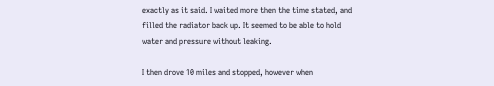exactly as it said. I waited more then the time stated, and filled the radiator back up. It seemed to be able to hold water and pressure without leaking.

I then drove 10 miles and stopped, however when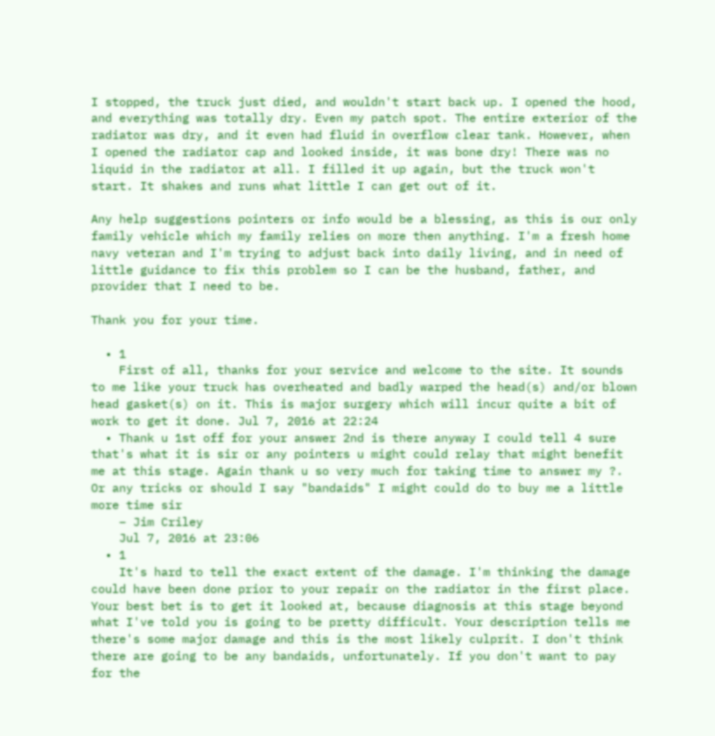I stopped, the truck just died, and wouldn't start back up. I opened the hood, and everything was totally dry. Even my patch spot. The entire exterior of the radiator was dry, and it even had fluid in overflow clear tank. However, when I opened the radiator cap and looked inside, it was bone dry! There was no liquid in the radiator at all. I filled it up again, but the truck won't start. It shakes and runs what little I can get out of it.

Any help suggestions pointers or info would be a blessing, as this is our only family vehicle which my family relies on more then anything. I'm a fresh home navy veteran and I'm trying to adjust back into daily living, and in need of little guidance to fix this problem so I can be the husband, father, and provider that I need to be.

Thank you for your time.

  • 1
    First of all, thanks for your service and welcome to the site. It sounds to me like your truck has overheated and badly warped the head(s) and/or blown head gasket(s) on it. This is major surgery which will incur quite a bit of work to get it done. Jul 7, 2016 at 22:24
  • Thank u 1st off for your answer 2nd is there anyway I could tell 4 sure that's what it is sir or any pointers u might could relay that might benefit me at this stage. Again thank u so very much for taking time to answer my ?. Or any tricks or should I say "bandaids" I might could do to buy me a little more time sir
    – Jim Criley
    Jul 7, 2016 at 23:06
  • 1
    It's hard to tell the exact extent of the damage. I'm thinking the damage could have been done prior to your repair on the radiator in the first place. Your best bet is to get it looked at, because diagnosis at this stage beyond what I've told you is going to be pretty difficult. Your description tells me there's some major damage and this is the most likely culprit. I don't think there are going to be any bandaids, unfortunately. If you don't want to pay for the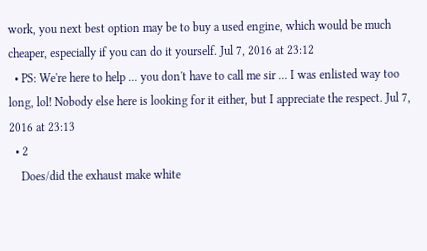work, you next best option may be to buy a used engine, which would be much cheaper, especially if you can do it yourself. Jul 7, 2016 at 23:12
  • PS: We're here to help ... you don't have to call me sir ... I was enlisted way too long, lol! Nobody else here is looking for it either, but I appreciate the respect. Jul 7, 2016 at 23:13
  • 2
    Does/did the exhaust make white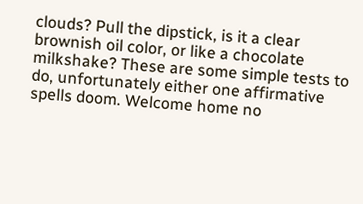clouds? Pull the dipstick, is it a clear brownish oil color, or like a chocolate milkshake? These are some simple tests to do, unfortunately either one affirmative spells doom. Welcome home no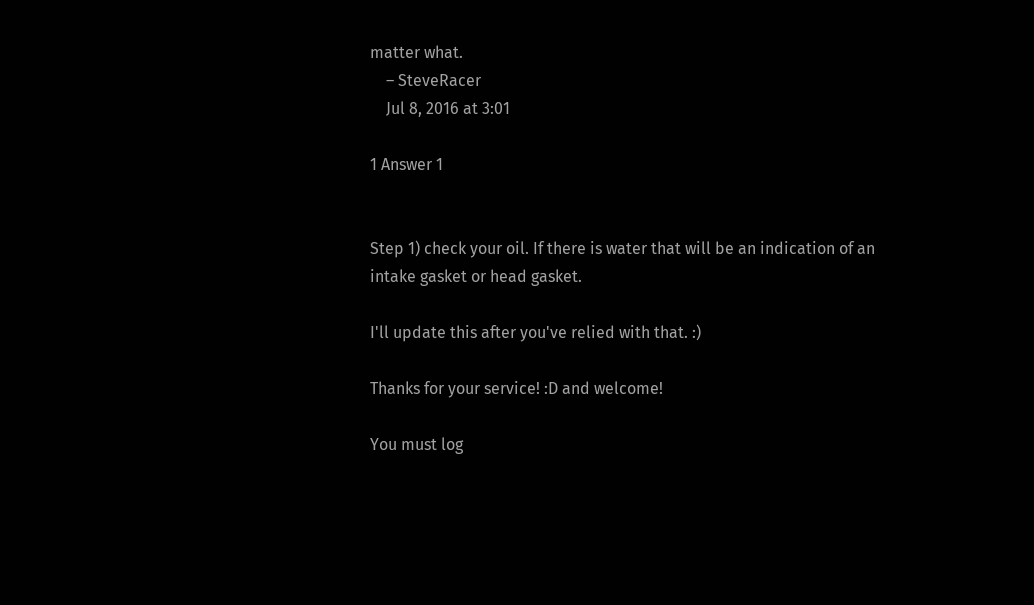matter what.
    – SteveRacer
    Jul 8, 2016 at 3:01

1 Answer 1


Step 1) check your oil. If there is water that will be an indication of an intake gasket or head gasket.

I'll update this after you've relied with that. :)

Thanks for your service! :D and welcome!

You must log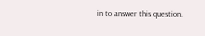in to answer this question.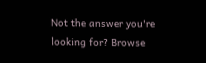Not the answer you're looking for? Browse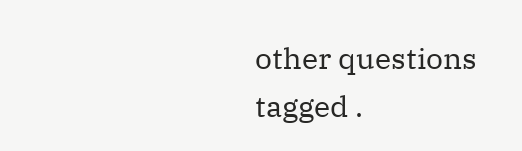other questions tagged .